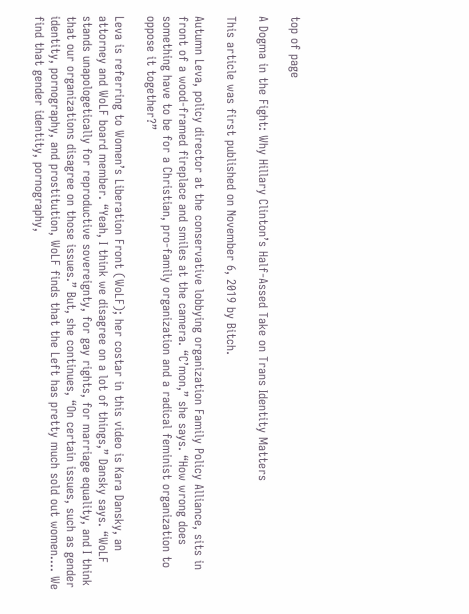top of page

A Dogma in the Fight: Why Hillary Clinton’s Half-Assed Take on Trans Identity Matters

This article was first published on November 6, 2019 by Bitch.

Autumn Leva, policy director at the conservative lobbying organization Family Policy Alliance, sits in front of a wood-framed fireplace and smiles at the camera. “C’mon,” she says. “How wrong does something have to be for a Christian, pro-family organization and a radical feminist organization to oppose it together?”

Leva is referring to Women’s Liberation Front (WoLF); her costar in this video is Kara Dansky, an attorney and WoLF board member. “Yeah, I think we disagree on a lot of things,” Dansky says. “WoLF stands unapologetically for reproductive sovereignty, for gay rights, for marriage equality, and I think that our organizations disagree on those issues.” But, she continues, “On certain issues, such as gender identity, pornography, and prostitution, WoLF finds that the Left has pretty much sold out women…. We find that gender identity, pornography,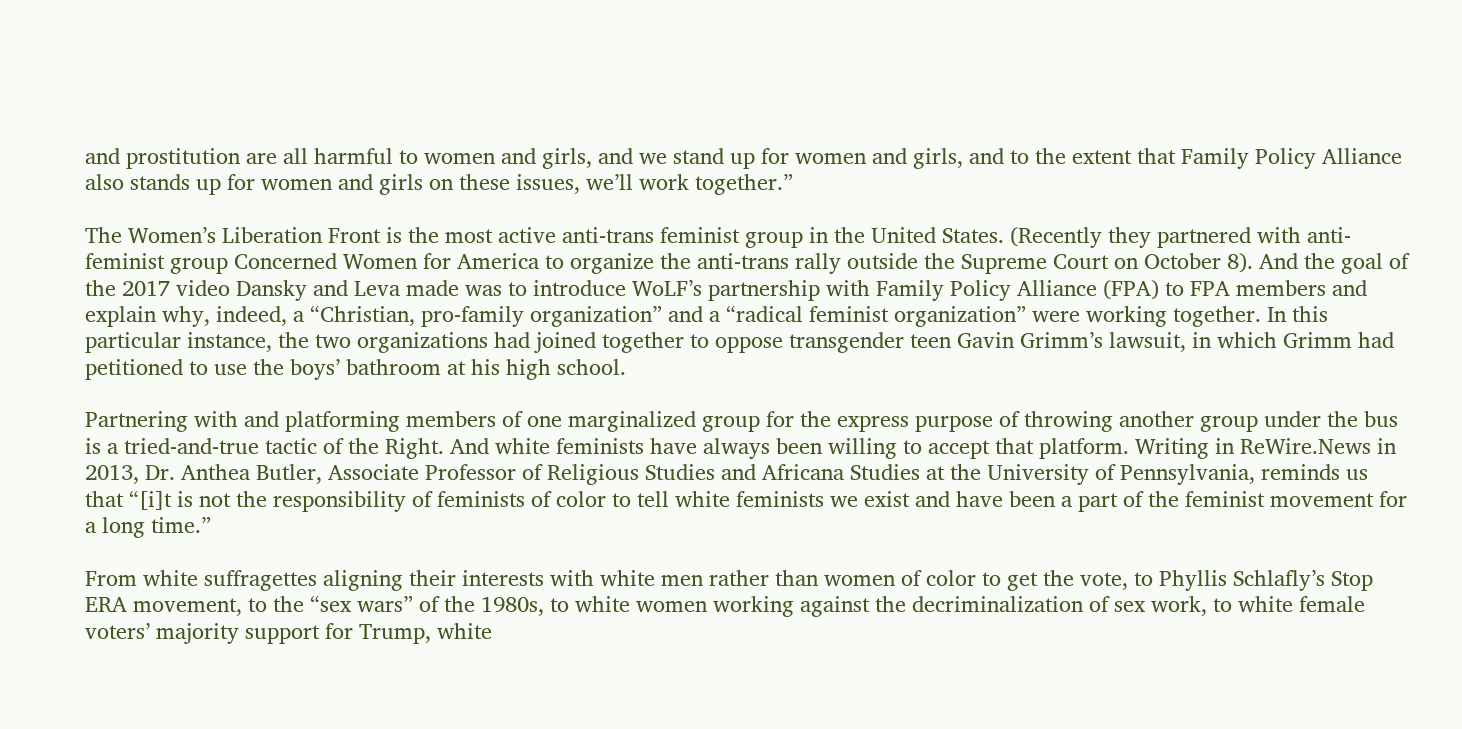and prostitution are all harmful to women and girls, and we stand up for women and girls, and to the extent that Family Policy Alliance also stands up for women and girls on these issues, we’ll work together.”

The Women’s Liberation Front is the most active anti-trans feminist group in the United States. (Recently they partnered with anti-feminist group Concerned Women for America to organize the anti-trans rally outside the Supreme Court on October 8). And the goal of the 2017 video Dansky and Leva made was to introduce WoLF’s partnership with Family Policy Alliance (FPA) to FPA members and explain why, indeed, a “Christian, pro-family organization” and a “radical feminist organization” were working together. In this particular instance, the two organizations had joined together to oppose transgender teen Gavin Grimm’s lawsuit, in which Grimm had petitioned to use the boys’ bathroom at his high school.

Partnering with and platforming members of one marginalized group for the express purpose of throwing another group under the bus is a tried-and-true tactic of the Right. And white feminists have always been willing to accept that platform. Writing in ReWire.News in 2013, Dr. Anthea Butler, Associate Professor of Religious Studies and Africana Studies at the University of Pennsylvania, reminds us that “[i]t is not the responsibility of feminists of color to tell white feminists we exist and have been a part of the feminist movement for a long time.”

From white suffragettes aligning their interests with white men rather than women of color to get the vote, to Phyllis Schlafly’s Stop ERA movement, to the “sex wars” of the 1980s, to white women working against the decriminalization of sex work, to white female voters’ majority support for Trump, white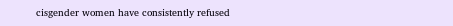cisgender women have consistently refused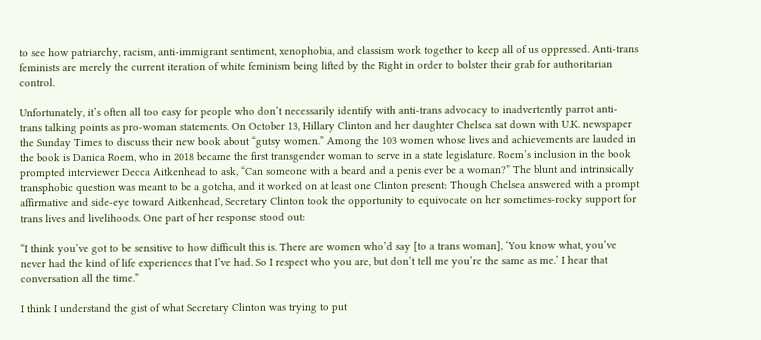to see how patriarchy, racism, anti-immigrant sentiment, xenophobia, and classism work together to keep all of us oppressed. Anti-trans feminists are merely the current iteration of white feminism being lifted by the Right in order to bolster their grab for authoritarian control.

Unfortunately, it’s often all too easy for people who don’t necessarily identify with anti-trans advocacy to inadvertently parrot anti-trans talking points as pro-woman statements. On October 13, Hillary Clinton and her daughter Chelsea sat down with U.K. newspaper the Sunday Times to discuss their new book about “gutsy women.” Among the 103 women whose lives and achievements are lauded in the book is Danica Roem, who in 2018 became the first transgender woman to serve in a state legislature. Roem’s inclusion in the book prompted interviewer Decca Aitkenhead to ask, “Can someone with a beard and a penis ever be a woman?” The blunt and intrinsically transphobic question was meant to be a gotcha, and it worked on at least one Clinton present: Though Chelsea answered with a prompt affirmative and side-eye toward Aitkenhead, Secretary Clinton took the opportunity to equivocate on her sometimes-rocky support for trans lives and livelihoods. One part of her response stood out:

“I think you’ve got to be sensitive to how difficult this is. There are women who’d say [to a trans woman], ‘You know what, you’ve never had the kind of life experiences that I’ve had. So I respect who you are, but don’t tell me you’re the same as me.’ I hear that conversation all the time.”

I think I understand the gist of what Secretary Clinton was trying to put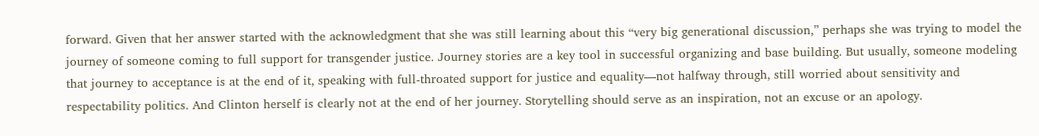forward. Given that her answer started with the acknowledgment that she was still learning about this “very big generational discussion,” perhaps she was trying to model the journey of someone coming to full support for transgender justice. Journey stories are a key tool in successful organizing and base building. But usually, someone modeling that journey to acceptance is at the end of it, speaking with full-throated support for justice and equality—not halfway through, still worried about sensitivity and respectability politics. And Clinton herself is clearly not at the end of her journey. Storytelling should serve as an inspiration, not an excuse or an apology.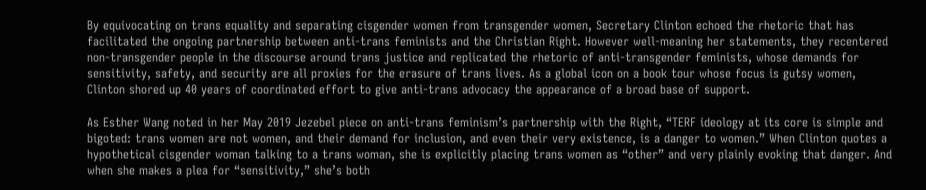By equivocating on trans equality and separating cisgender women from transgender women, Secretary Clinton echoed the rhetoric that has facilitated the ongoing partnership between anti-trans feminists and the Christian Right. However well-meaning her statements, they recentered non-transgender people in the discourse around trans justice and replicated the rhetoric of anti-transgender feminists, whose demands for sensitivity, safety, and security are all proxies for the erasure of trans lives. As a global icon on a book tour whose focus is gutsy women, Clinton shored up 40 years of coordinated effort to give anti-trans advocacy the appearance of a broad base of support.

As Esther Wang noted in her May 2019 Jezebel piece on anti-trans feminism’s partnership with the Right, “TERF ideology at its core is simple and bigoted: trans women are not women, and their demand for inclusion, and even their very existence, is a danger to women.” When Clinton quotes a hypothetical cisgender woman talking to a trans woman, she is explicitly placing trans women as “other” and very plainly evoking that danger. And when she makes a plea for “sensitivity,” she’s both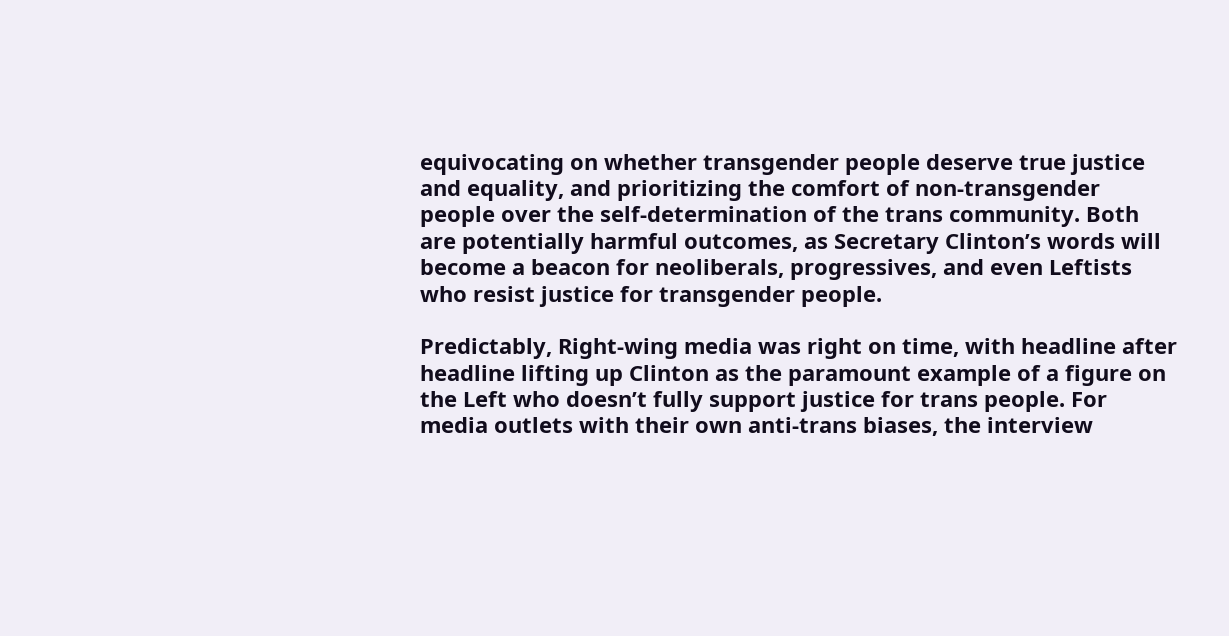equivocating on whether transgender people deserve true justice and equality, and prioritizing the comfort of non-transgender people over the self-determination of the trans community. Both are potentially harmful outcomes, as Secretary Clinton’s words will become a beacon for neoliberals, progressives, and even Leftists who resist justice for transgender people.

Predictably, Right-wing media was right on time, with headline after headline lifting up Clinton as the paramount example of a figure on the Left who doesn’t fully support justice for trans people. For media outlets with their own anti-trans biases, the interview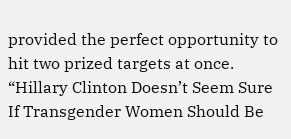provided the perfect opportunity to hit two prized targets at once. “Hillary Clinton Doesn’t Seem Sure If Transgender Women Should Be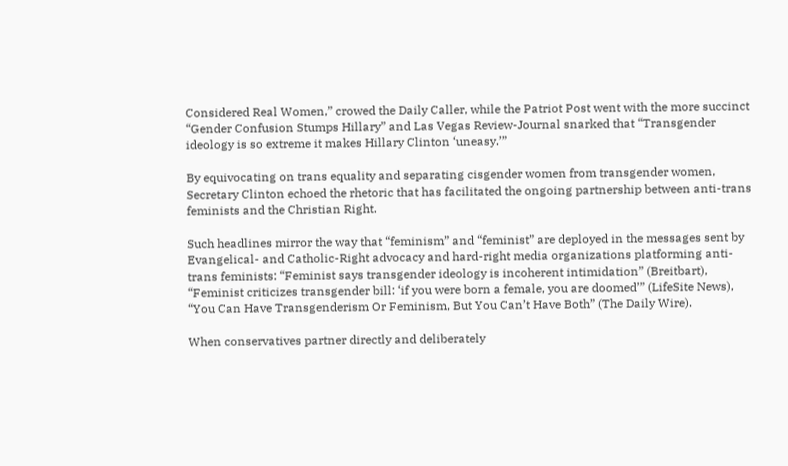Considered Real Women,” crowed the Daily Caller, while the Patriot Post went with the more succinct “Gender Confusion Stumps Hillary” and Las Vegas Review-Journal snarked that “Transgender ideology is so extreme it makes Hillary Clinton ‘uneasy.’”

By equivocating on trans equality and separating cisgender women from transgender women, Secretary Clinton echoed the rhetoric that has facilitated the ongoing partnership between anti-trans feminists and the Christian Right.

Such headlines mirror the way that “feminism” and “feminist” are deployed in the messages sent by Evangelical- and Catholic-Right advocacy and hard-right media organizations platforming anti-trans feminists: “Feminist says transgender ideology is incoherent intimidation” (Breitbart), “Feminist criticizes transgender bill: ‘if you were born a female, you are doomed’” (LifeSite News), “You Can Have Transgenderism Or Feminism, But You Can’t Have Both” (The Daily Wire).

When conservatives partner directly and deliberately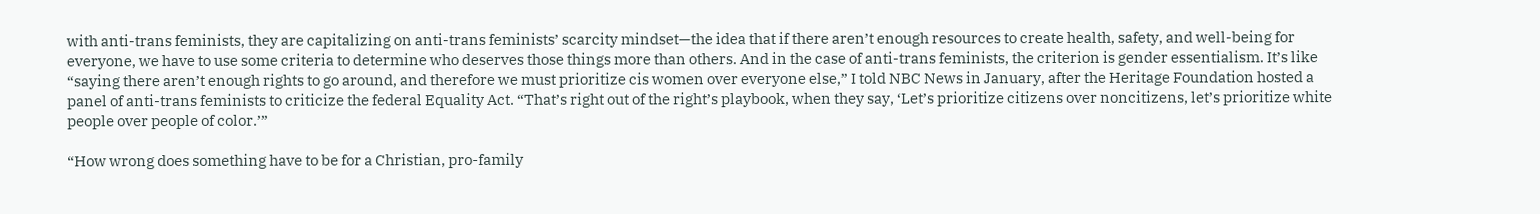with anti-trans feminists, they are capitalizing on anti-trans feminists’ scarcity mindset—the idea that if there aren’t enough resources to create health, safety, and well-being for everyone, we have to use some criteria to determine who deserves those things more than others. And in the case of anti-trans feminists, the criterion is gender essentialism. It’s like “saying there aren’t enough rights to go around, and therefore we must prioritize cis women over everyone else,” I told NBC News in January, after the Heritage Foundation hosted a panel of anti-trans feminists to criticize the federal Equality Act. “That’s right out of the right’s playbook, when they say, ‘Let’s prioritize citizens over noncitizens, let’s prioritize white people over people of color.’”

“How wrong does something have to be for a Christian, pro-family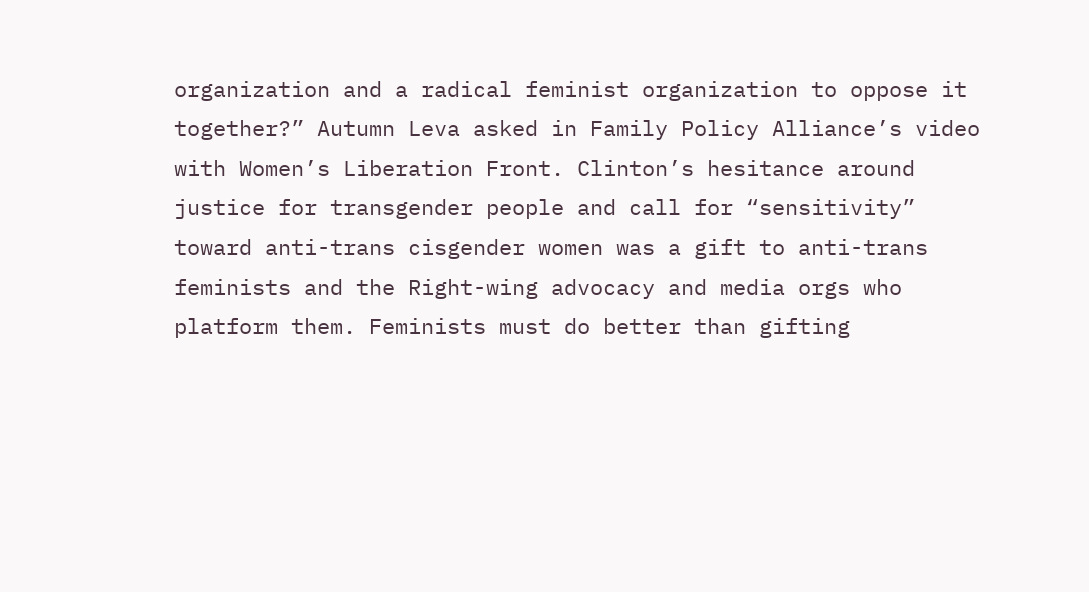organization and a radical feminist organization to oppose it together?” Autumn Leva asked in Family Policy Alliance’s video with Women’s Liberation Front. Clinton’s hesitance around justice for transgender people and call for “sensitivity” toward anti-trans cisgender women was a gift to anti-trans feminists and the Right-wing advocacy and media orgs who platform them. Feminists must do better than gifting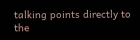talking points directly to the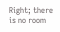Right; there is no room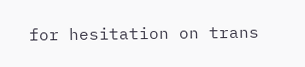for hesitation on trans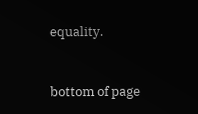equality.


bottom of page